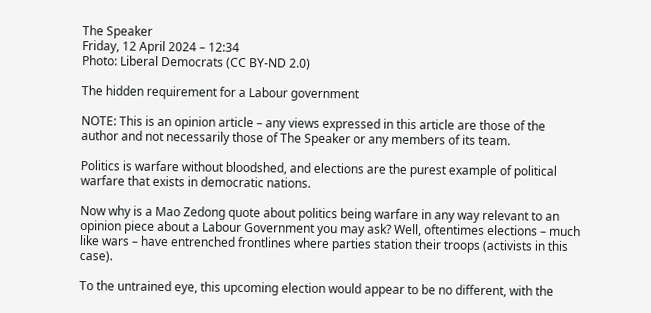The Speaker
Friday, 12 April 2024 – 12:34
Photo: Liberal Democrats (CC BY-ND 2.0)

The hidden requirement for a Labour government

NOTE: This is an opinion article – any views expressed in this article are those of the author and not necessarily those of The Speaker or any members of its team.

Politics is warfare without bloodshed, and elections are the purest example of political warfare that exists in democratic nations.

Now why is a Mao Zedong quote about politics being warfare in any way relevant to an opinion piece about a Labour Government you may ask? Well, oftentimes elections – much like wars – have entrenched frontlines where parties station their troops (activists in this case).

To the untrained eye, this upcoming election would appear to be no different, with the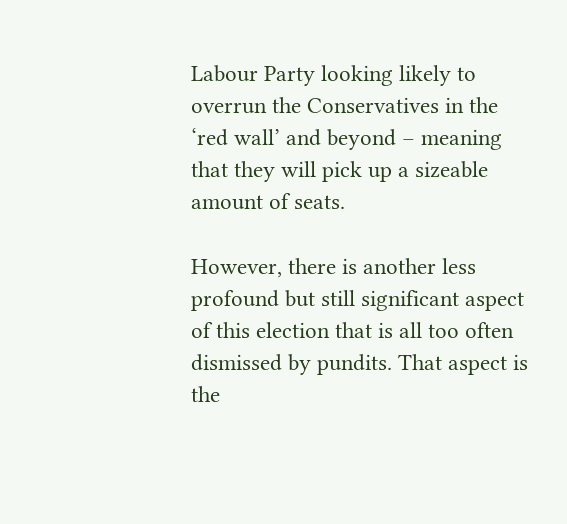Labour Party looking likely to overrun the Conservatives in the ‘red wall’ and beyond – meaning that they will pick up a sizeable amount of seats.

However, there is another less profound but still significant aspect of this election that is all too often dismissed by pundits. That aspect is the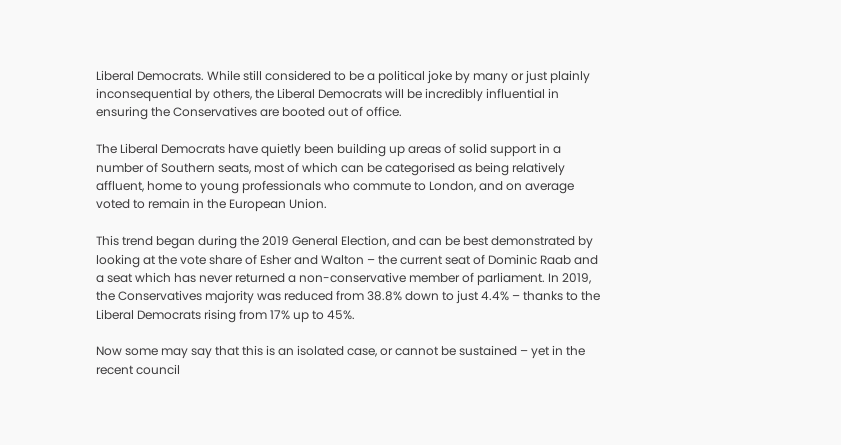Liberal Democrats. While still considered to be a political joke by many or just plainly inconsequential by others, the Liberal Democrats will be incredibly influential in ensuring the Conservatives are booted out of office.

The Liberal Democrats have quietly been building up areas of solid support in a number of Southern seats, most of which can be categorised as being relatively affluent, home to young professionals who commute to London, and on average voted to remain in the European Union.

This trend began during the 2019 General Election, and can be best demonstrated by looking at the vote share of Esher and Walton – the current seat of Dominic Raab and a seat which has never returned a non-conservative member of parliament. In 2019, the Conservatives majority was reduced from 38.8% down to just 4.4% – thanks to the Liberal Democrats rising from 17% up to 45%.

Now some may say that this is an isolated case, or cannot be sustained – yet in the recent council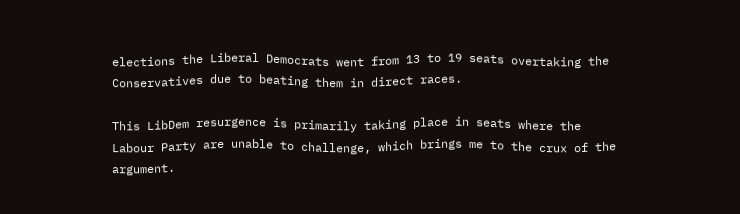elections the Liberal Democrats went from 13 to 19 seats overtaking the Conservatives due to beating them in direct races.

This LibDem resurgence is primarily taking place in seats where the Labour Party are unable to challenge, which brings me to the crux of the argument.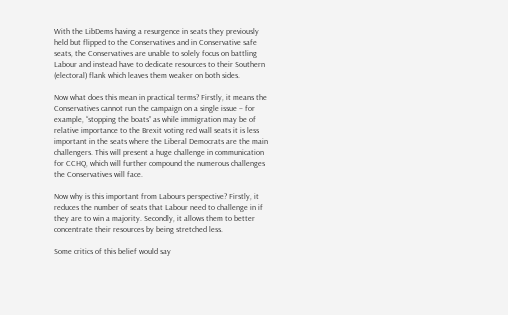With the LibDems having a resurgence in seats they previously held but flipped to the Conservatives and in Conservative safe seats, the Conservatives are unable to solely focus on battling Labour and instead have to dedicate resources to their Southern (electoral) flank which leaves them weaker on both sides.

Now what does this mean in practical terms? Firstly, it means the Conservatives cannot run the campaign on a single issue – for example, “stopping the boats” as while immigration may be of relative importance to the Brexit voting red wall seats it is less important in the seats where the Liberal Democrats are the main challengers. This will present a huge challenge in communication for CCHQ, which will further compound the numerous challenges the Conservatives will face.

Now why is this important from Labours perspective? Firstly, it reduces the number of seats that Labour need to challenge in if they are to win a majority. Secondly, it allows them to better concentrate their resources by being stretched less.

Some critics of this belief would say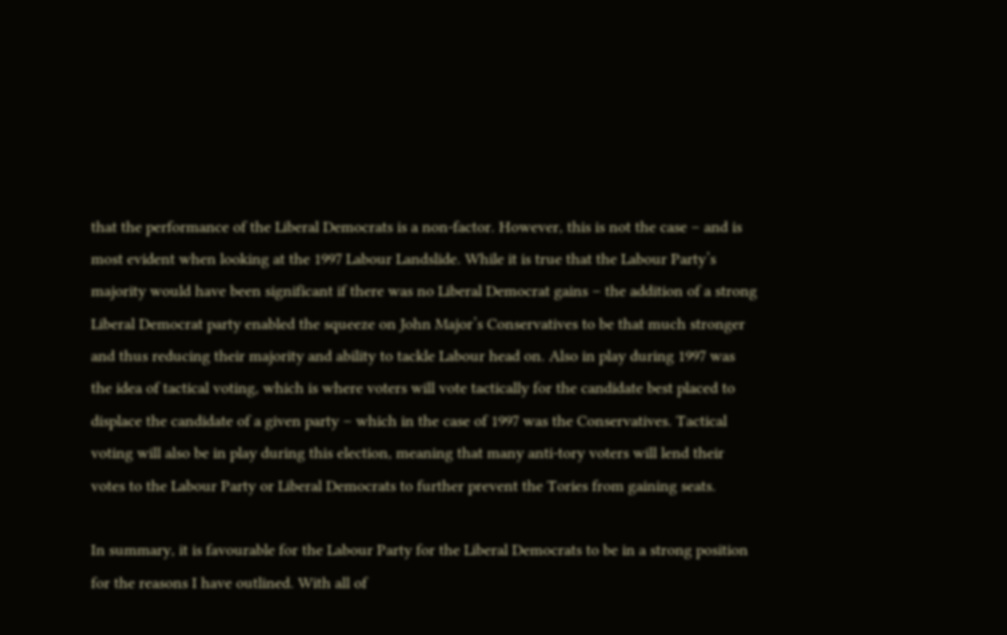that the performance of the Liberal Democrats is a non-factor. However, this is not the case – and is most evident when looking at the 1997 Labour Landslide. While it is true that the Labour Party’s majority would have been significant if there was no Liberal Democrat gains – the addition of a strong Liberal Democrat party enabled the squeeze on John Major’s Conservatives to be that much stronger and thus reducing their majority and ability to tackle Labour head on. Also in play during 1997 was the idea of tactical voting, which is where voters will vote tactically for the candidate best placed to displace the candidate of a given party – which in the case of 1997 was the Conservatives. Tactical voting will also be in play during this election, meaning that many anti-tory voters will lend their votes to the Labour Party or Liberal Democrats to further prevent the Tories from gaining seats.

In summary, it is favourable for the Labour Party for the Liberal Democrats to be in a strong position for the reasons I have outlined. With all of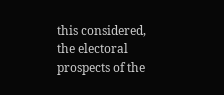this considered, the electoral prospects of the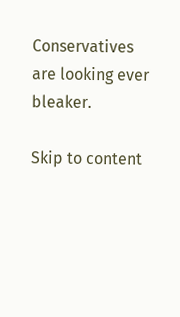Conservatives are looking ever bleaker.

Skip to content